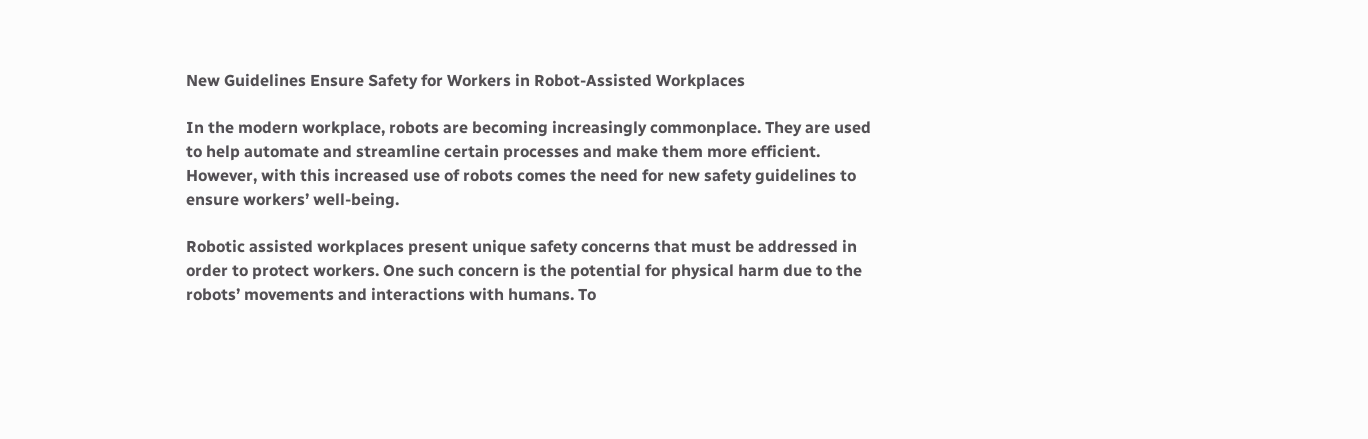New Guidelines Ensure Safety for Workers in Robot-Assisted Workplaces

In the modern workplace, robots are becoming increasingly commonplace. They are used to help automate and streamline certain processes and make them more efficient. However, with this increased use of robots comes the need for new safety guidelines to ensure workers’ well-being.

Robotic assisted workplaces present unique safety concerns that must be addressed in order to protect workers. One such concern is the potential for physical harm due to the robots’ movements and interactions with humans. To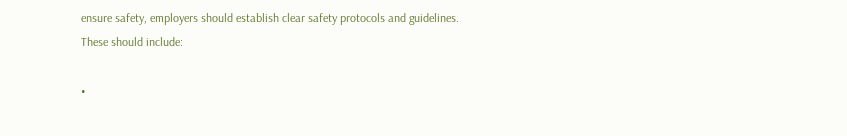ensure safety, employers should establish clear safety protocols and guidelines. These should include:

•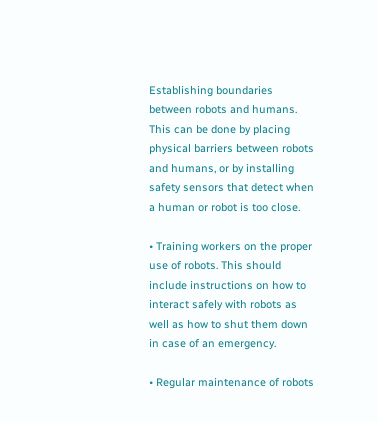Establishing boundaries between robots and humans. This can be done by placing physical barriers between robots and humans, or by installing safety sensors that detect when a human or robot is too close.

• Training workers on the proper use of robots. This should include instructions on how to interact safely with robots as well as how to shut them down in case of an emergency.

• Regular maintenance of robots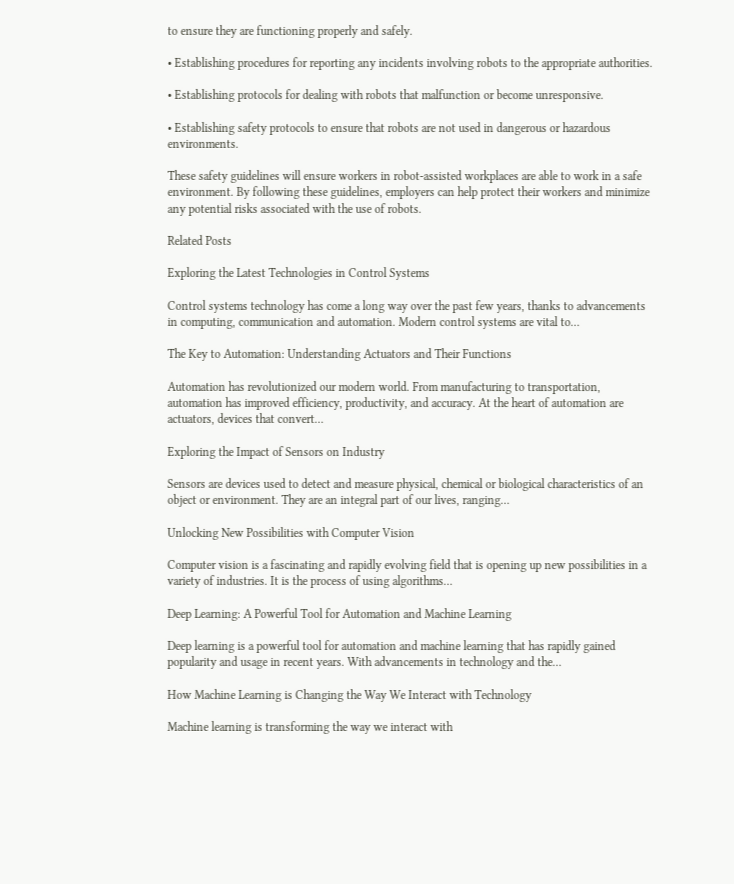to ensure they are functioning properly and safely.

• Establishing procedures for reporting any incidents involving robots to the appropriate authorities.

• Establishing protocols for dealing with robots that malfunction or become unresponsive.

• Establishing safety protocols to ensure that robots are not used in dangerous or hazardous environments.

These safety guidelines will ensure workers in robot-assisted workplaces are able to work in a safe environment. By following these guidelines, employers can help protect their workers and minimize any potential risks associated with the use of robots.

Related Posts

Exploring the Latest Technologies in Control Systems

Control systems technology has come a long way over the past few years, thanks to advancements in computing, communication and automation. Modern control systems are vital to…

The Key to Automation: Understanding Actuators and Their Functions

Automation has revolutionized our modern world. From manufacturing to transportation, automation has improved efficiency, productivity, and accuracy. At the heart of automation are actuators, devices that convert…

Exploring the Impact of Sensors on Industry

Sensors are devices used to detect and measure physical, chemical or biological characteristics of an object or environment. They are an integral part of our lives, ranging…

Unlocking New Possibilities with Computer Vision

Computer vision is a fascinating and rapidly evolving field that is opening up new possibilities in a variety of industries. It is the process of using algorithms…

Deep Learning: A Powerful Tool for Automation and Machine Learning

Deep learning is a powerful tool for automation and machine learning that has rapidly gained popularity and usage in recent years. With advancements in technology and the…

How Machine Learning is Changing the Way We Interact with Technology

Machine learning is transforming the way we interact with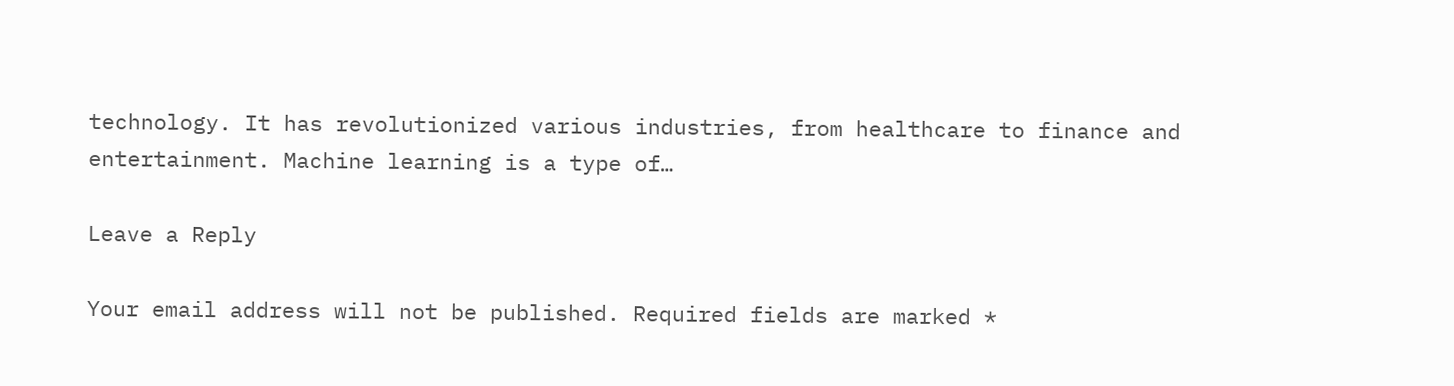technology. It has revolutionized various industries, from healthcare to finance and entertainment. Machine learning is a type of…

Leave a Reply

Your email address will not be published. Required fields are marked *